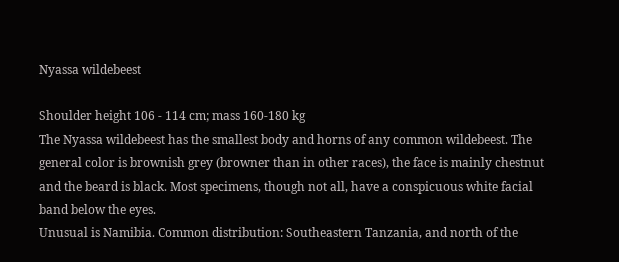Nyassa wildebeest

Shoulder height 106 - 114 cm; mass 160-180 kg
The Nyassa wildebeest has the smallest body and horns of any common wildebeest. The general color is brownish grey (browner than in other races), the face is mainly chestnut and the beard is black. Most specimens, though not all, have a conspicuous white facial band below the eyes.
Unusual is Namibia. Common distribution: Southeastern Tanzania, and north of the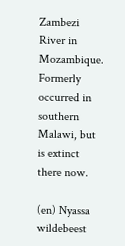Zambezi River in Mozambique. Formerly occurred in southern Malawi, but is extinct there now.

(en) Nyassa wildebeest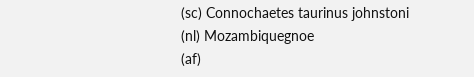(sc) Connochaetes taurinus johnstoni
(nl) Mozambiquegnoe
(af)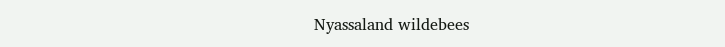Nyassaland wildebees